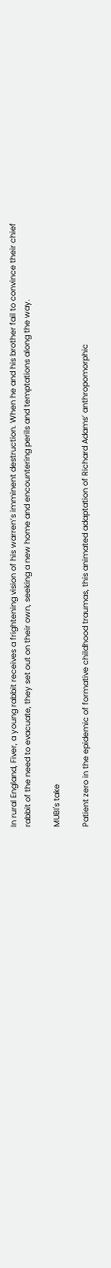In rural England, Fiver, a young rabbit receives a frightening vision of his warren’s imminent destruction. When he and his brother fail to convince their chief rabbit of the need to evacuate, they set out on their own, seeking a new home and encountering perils and temptations along the way.

MUBI's take

Patient zero in the epidemic of formative childhood traumas, this animated adaptation of Richard Adams’ anthropomorphic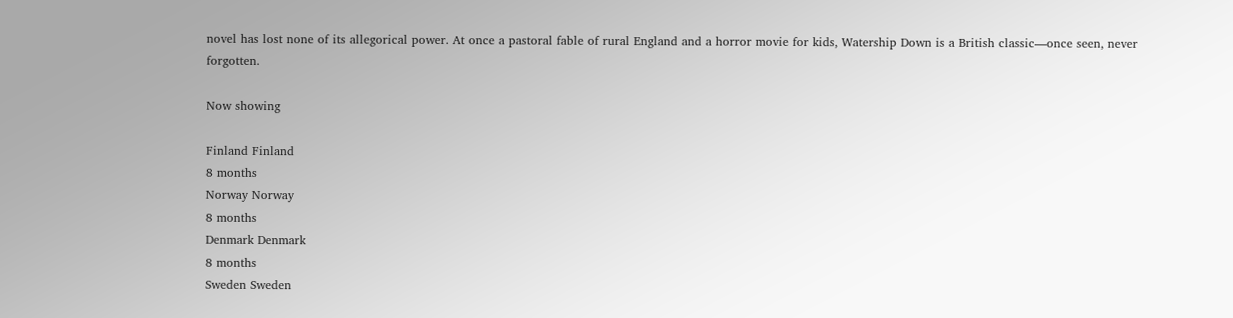novel has lost none of its allegorical power. At once a pastoral fable of rural England and a horror movie for kids, Watership Down is a British classic—once seen, never forgotten.

Now showing

Finland Finland
8 months
Norway Norway
8 months
Denmark Denmark
8 months
Sweden Sweden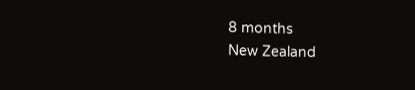8 months
New Zealand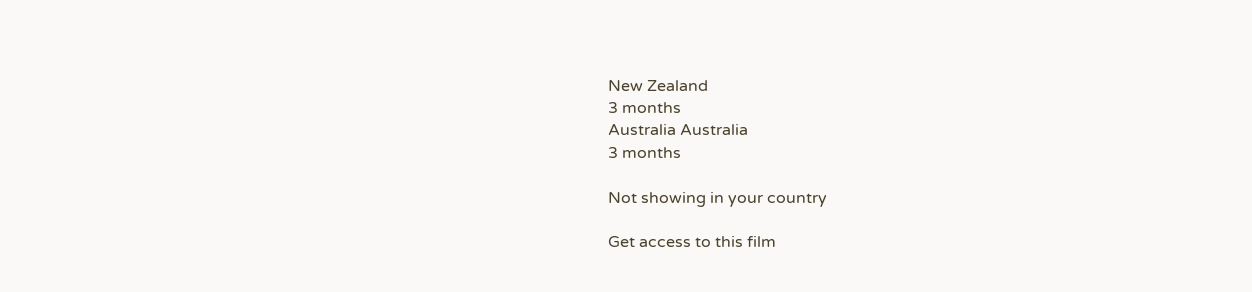New Zealand
3 months
Australia Australia
3 months

Not showing in your country

Get access to this film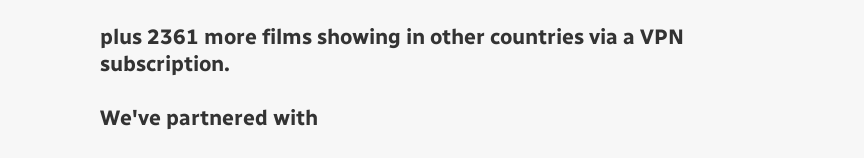plus 2361 more films showing in other countries via a VPN subscription.

We've partnered with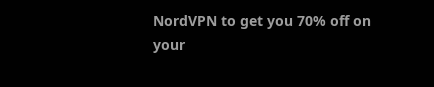NordVPN to get you 70% off on your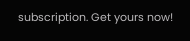subscription. Get yours now!